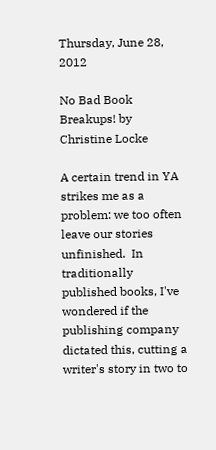Thursday, June 28, 2012

No Bad Book Breakups! by Christine Locke

A certain trend in YA strikes me as a problem: we too often leave our stories unfinished.  In traditionally published books, I've wondered if the publishing company dictated this, cutting a writer's story in two to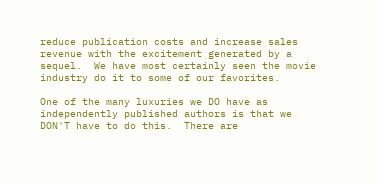reduce publication costs and increase sales revenue with the excitement generated by a sequel.  We have most certainly seen the movie industry do it to some of our favorites.

One of the many luxuries we DO have as independently published authors is that we DON'T have to do this.  There are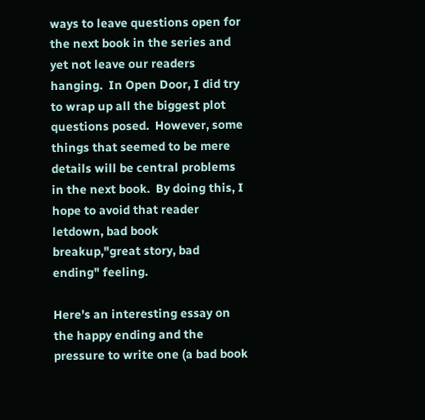ways to leave questions open for the next book in the series and yet not leave our readers hanging.  In Open Door, I did try to wrap up all the biggest plot questions posed.  However, some things that seemed to be mere details will be central problems in the next book.  By doing this, I hope to avoid that reader letdown, bad book breakup,"great story, bad ending" feeling.

Here's an interesting essay on the happy ending and the pressure to write one (a bad book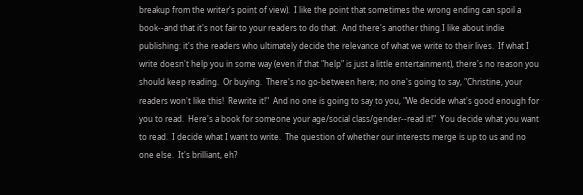breakup from the writer's point of view).  I like the point that sometimes the wrong ending can spoil a book--and that it's not fair to your readers to do that.  And there's another thing I like about indie publishing: it's the readers who ultimately decide the relevance of what we write to their lives.  If what I write doesn't help you in some way (even if that "help" is just a little entertainment), there's no reason you should keep reading.  Or buying.  There's no go-between here; no one's going to say, "Christine, your readers won't like this!  Rewrite it!"  And no one is going to say to you, "We decide what's good enough for you to read.  Here's a book for someone your age/social class/gender--read it!"  You decide what you want to read.  I decide what I want to write.  The question of whether our interests merge is up to us and no one else.  It's brilliant, eh?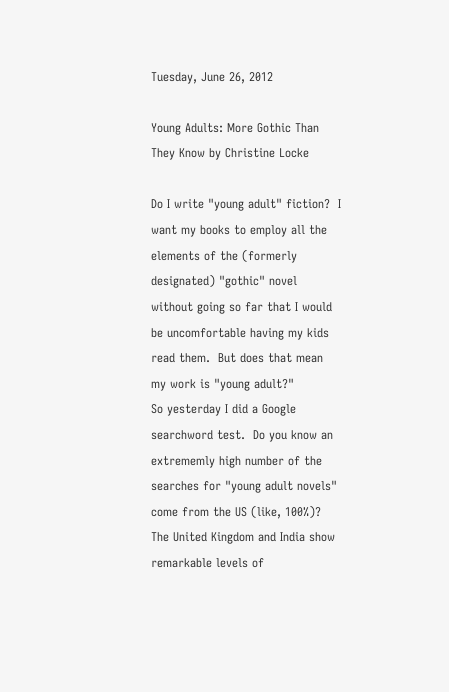Tuesday, June 26, 2012

Young Adults: More Gothic Than They Know by Christine Locke

Do I write "young adult" fiction?  I want my books to employ all the elements of the (formerly designated) "gothic" novel without going so far that I would be uncomfortable having my kids read them.  But does that mean my work is "young adult?"
So yesterday I did a Google searchword test.  Do you know an extrememly high number of the searches for "young adult novels" come from the US (like, 100%)?  The United Kingdom and India show remarkable levels of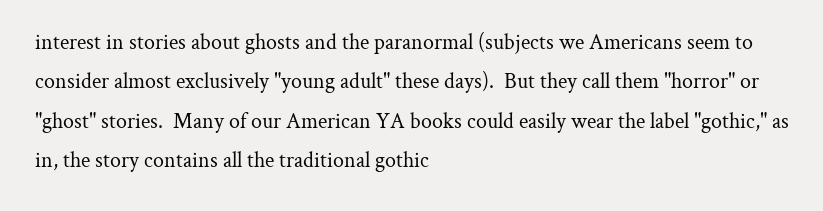interest in stories about ghosts and the paranormal (subjects we Americans seem to consider almost exclusively "young adult" these days).  But they call them "horror" or "ghost" stories.  Many of our American YA books could easily wear the label "gothic," as in, the story contains all the traditional gothic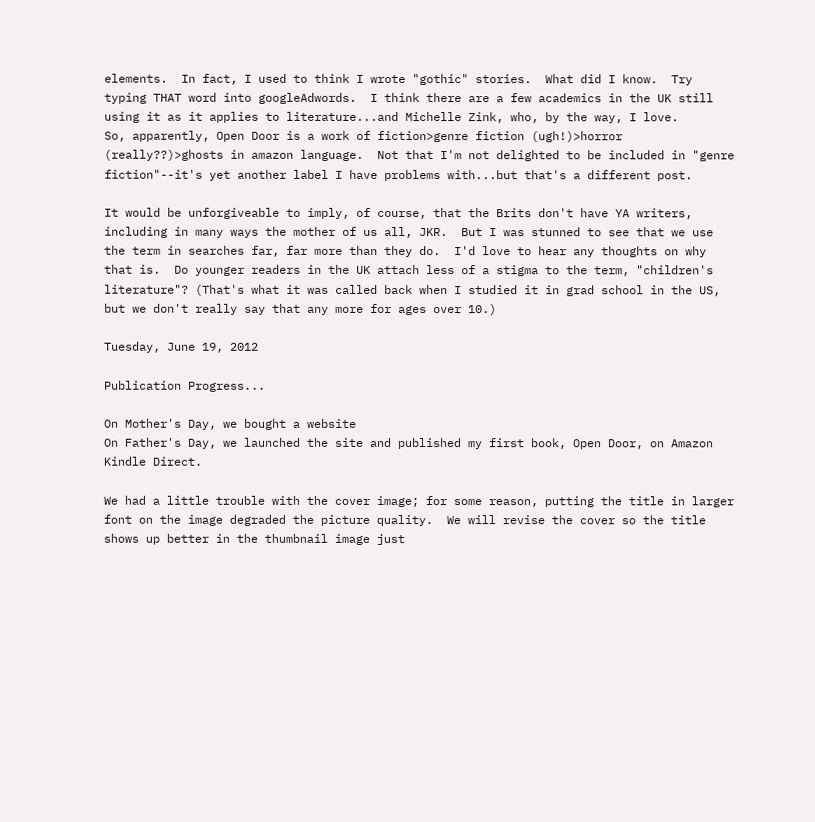elements.  In fact, I used to think I wrote "gothic" stories.  What did I know.  Try typing THAT word into googleAdwords.  I think there are a few academics in the UK still using it as it applies to literature...and Michelle Zink, who, by the way, I love.
So, apparently, Open Door is a work of fiction>genre fiction (ugh!)>horror (really??)>ghosts in amazon language.  Not that I'm not delighted to be included in "genre fiction"--it's yet another label I have problems with...but that's a different post.

It would be unforgiveable to imply, of course, that the Brits don't have YA writers, including in many ways the mother of us all, JKR.  But I was stunned to see that we use the term in searches far, far more than they do.  I'd love to hear any thoughts on why that is.  Do younger readers in the UK attach less of a stigma to the term, "children's literature"? (That's what it was called back when I studied it in grad school in the US, but we don't really say that any more for ages over 10.)

Tuesday, June 19, 2012

Publication Progress...

On Mother's Day, we bought a website
On Father's Day, we launched the site and published my first book, Open Door, on Amazon Kindle Direct.

We had a little trouble with the cover image; for some reason, putting the title in larger font on the image degraded the picture quality.  We will revise the cover so the title shows up better in the thumbnail image just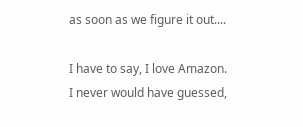as soon as we figure it out....

I have to say, I love Amazon.  I never would have guessed,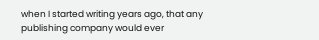when I started writing years ago, that any publishing company would ever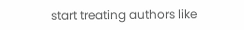start treating authors like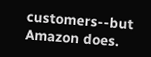customers--but Amazon does.